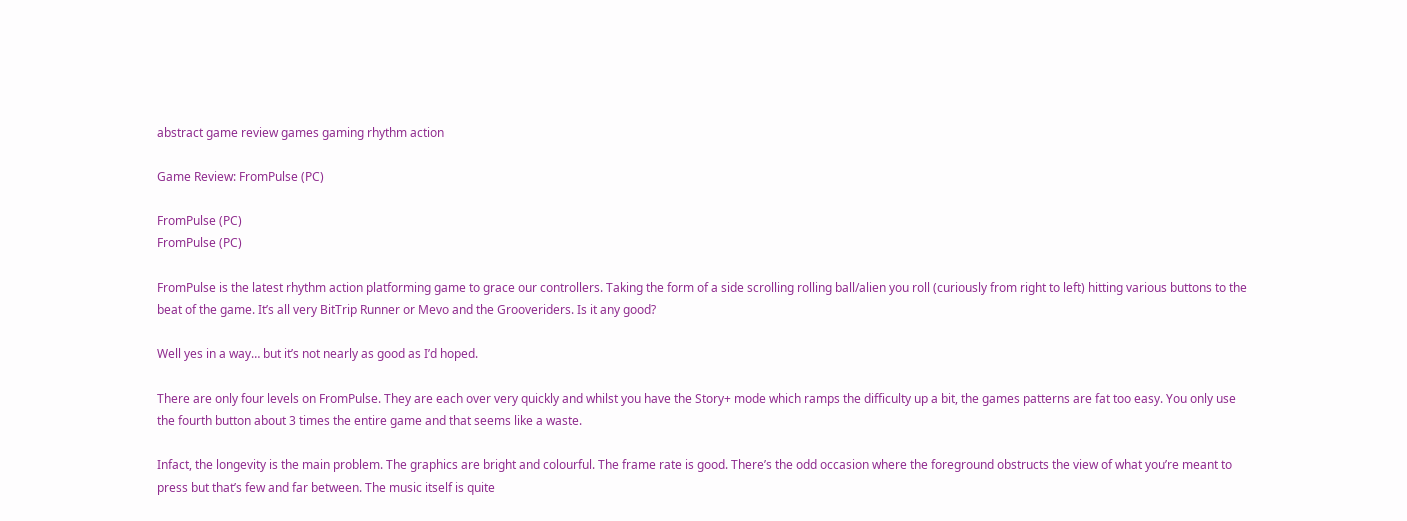abstract game review games gaming rhythm action

Game Review: FromPulse (PC)

FromPulse (PC)
FromPulse (PC)

FromPulse is the latest rhythm action platforming game to grace our controllers. Taking the form of a side scrolling rolling ball/alien you roll (curiously from right to left) hitting various buttons to the beat of the game. It’s all very BitTrip Runner or Mevo and the Grooveriders. Is it any good?

Well yes in a way… but it’s not nearly as good as I’d hoped.

There are only four levels on FromPulse. They are each over very quickly and whilst you have the Story+ mode which ramps the difficulty up a bit, the games patterns are fat too easy. You only use the fourth button about 3 times the entire game and that seems like a waste.

Infact, the longevity is the main problem. The graphics are bright and colourful. The frame rate is good. There’s the odd occasion where the foreground obstructs the view of what you’re meant to press but that’s few and far between. The music itself is quite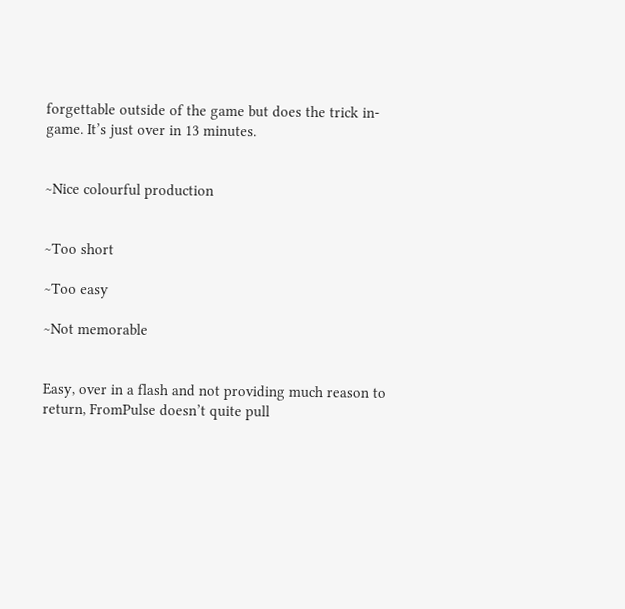forgettable outside of the game but does the trick in-game. It’s just over in 13 minutes.


~Nice colourful production


~Too short

~Too easy

~Not memorable


Easy, over in a flash and not providing much reason to return, FromPulse doesn’t quite pull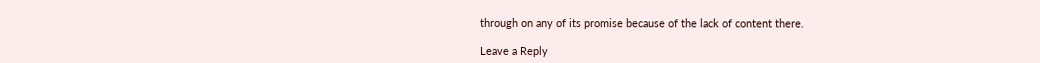through on any of its promise because of the lack of content there.

Leave a Reply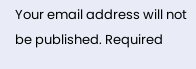Your email address will not be published. Required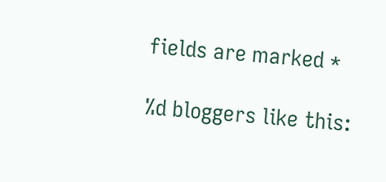fields are marked *

%d bloggers like this: